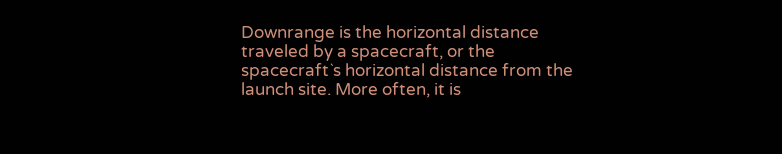Downrange is the horizontal distance traveled by a spacecraft, or the spacecraft`s horizontal distance from the launch site. More often, it is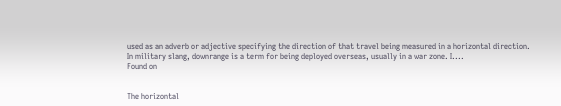used as an adverb or adjective specifying the direction of that travel being measured in a horizontal direction. In military slang, downrange is a term for being deployed overseas, usually in a war zone. I....
Found on


The horizontal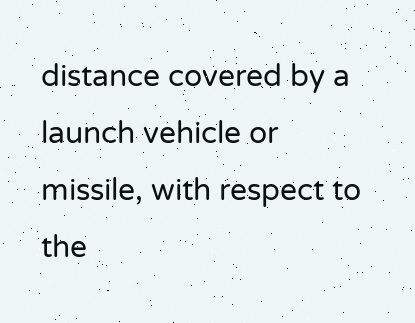distance covered by a launch vehicle or missile, with respect to the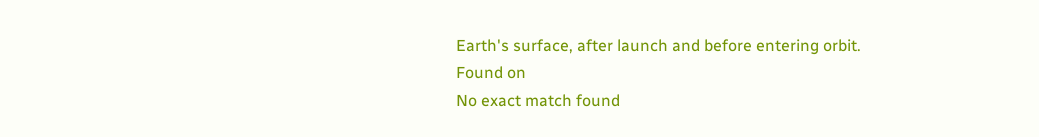Earth's surface, after launch and before entering orbit.
Found on
No exact match found